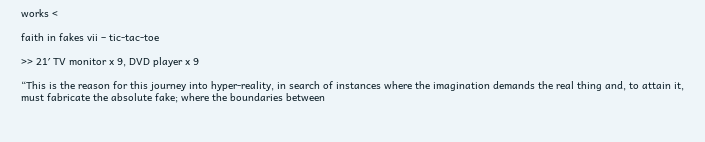works <

faith in fakes vii – tic-tac-toe

>> 21′ TV monitor x 9, DVD player x 9

“This is the reason for this journey into hyper-reality, in search of instances where the imagination demands the real thing and, to attain it, must fabricate the absolute fake; where the boundaries between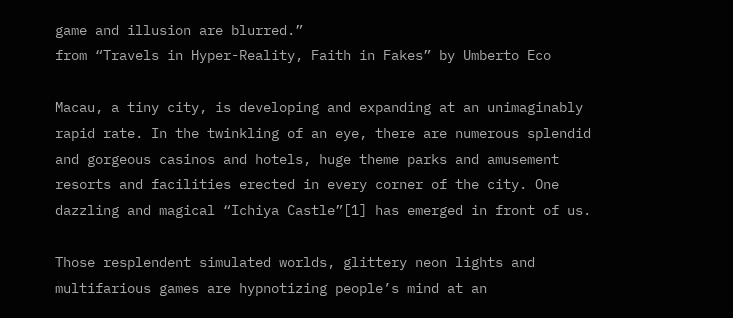game and illusion are blurred.”
from “Travels in Hyper-Reality, Faith in Fakes” by Umberto Eco

Macau, a tiny city, is developing and expanding at an unimaginably rapid rate. In the twinkling of an eye, there are numerous splendid and gorgeous casinos and hotels, huge theme parks and amusement resorts and facilities erected in every corner of the city. One dazzling and magical “Ichiya Castle”[1] has emerged in front of us.

Those resplendent simulated worlds, glittery neon lights and multifarious games are hypnotizing people’s mind at an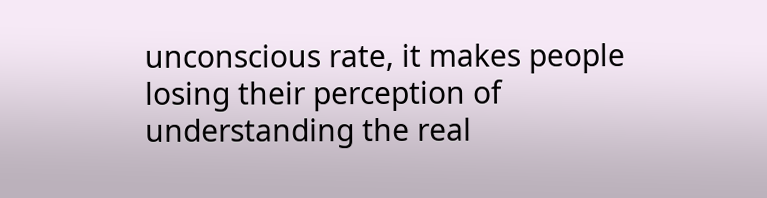unconscious rate, it makes people losing their perception of understanding the real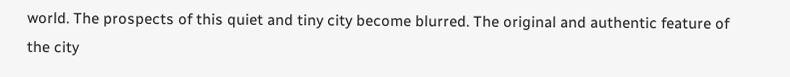world. The prospects of this quiet and tiny city become blurred. The original and authentic feature of the city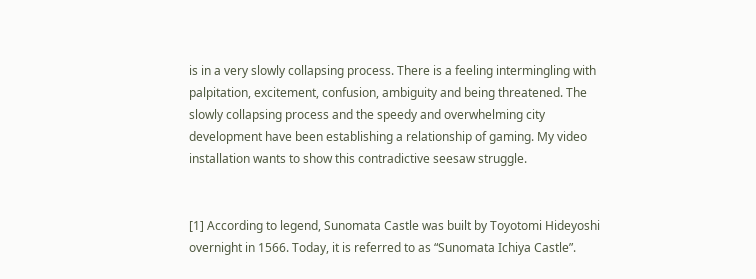is in a very slowly collapsing process. There is a feeling intermingling with palpitation, excitement, confusion, ambiguity and being threatened. The slowly collapsing process and the speedy and overwhelming city development have been establishing a relationship of gaming. My video installation wants to show this contradictive seesaw struggle.


[1] According to legend, Sunomata Castle was built by Toyotomi Hideyoshi overnight in 1566. Today, it is referred to as “Sunomata Ichiya Castle”.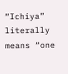“Ichiya” literally means “one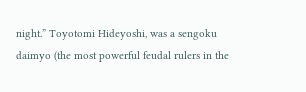night.” Toyotomi Hideyoshi, was a sengoku daimyo (the most powerful feudal rulers in the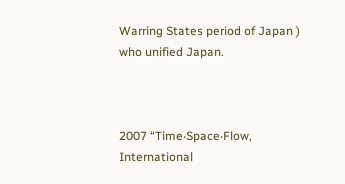Warring States period of Japan ) who unified Japan.



2007 “Time‧Space‧Flow, International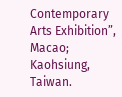Contemporary Arts Exhibition”, Macao; Kaohsiung, Taiwan.